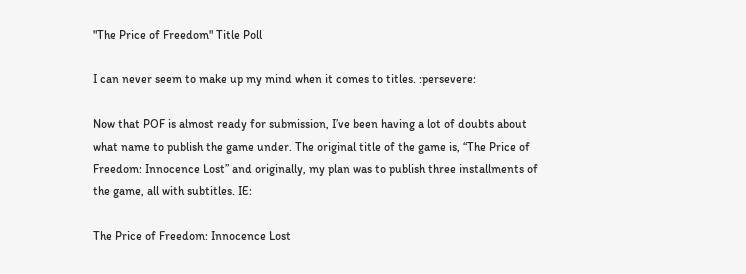"The Price of Freedom" Title Poll

I can never seem to make up my mind when it comes to titles. :persevere:

Now that POF is almost ready for submission, I’ve been having a lot of doubts about what name to publish the game under. The original title of the game is, “The Price of Freedom: Innocence Lost” and originally, my plan was to publish three installments of the game, all with subtitles. IE:

The Price of Freedom: Innocence Lost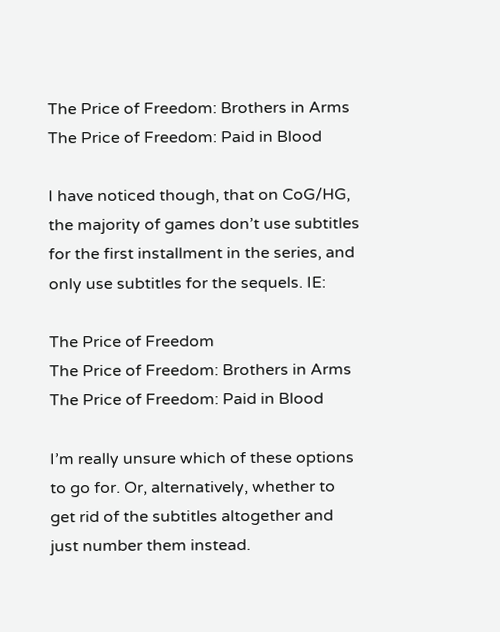The Price of Freedom: Brothers in Arms
The Price of Freedom: Paid in Blood

I have noticed though, that on CoG/HG, the majority of games don’t use subtitles for the first installment in the series, and only use subtitles for the sequels. IE:

The Price of Freedom
The Price of Freedom: Brothers in Arms
The Price of Freedom: Paid in Blood

I’m really unsure which of these options to go for. Or, alternatively, whether to get rid of the subtitles altogether and just number them instead.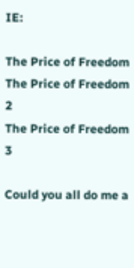IE:

The Price of Freedom
The Price of Freedom 2
The Price of Freedom 3

Could you all do me a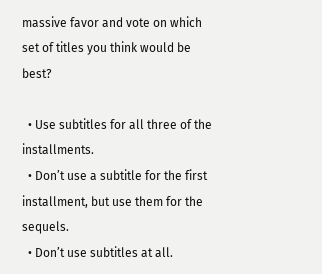massive favor and vote on which set of titles you think would be best?

  • Use subtitles for all three of the installments.
  • Don’t use a subtitle for the first installment, but use them for the sequels.
  • Don’t use subtitles at all.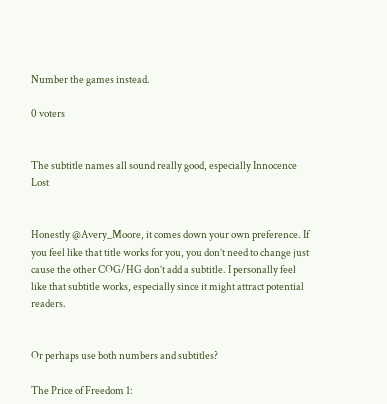Number the games instead.

0 voters


The subtitle names all sound really good, especially Innocence Lost


Honestly @Avery_Moore, it comes down your own preference. If you feel like that title works for you, you don’t need to change just cause the other COG/HG don’t add a subtitle. I personally feel like that subtitle works, especially since it might attract potential readers.


Or perhaps use both numbers and subtitles?

The Price of Freedom 1: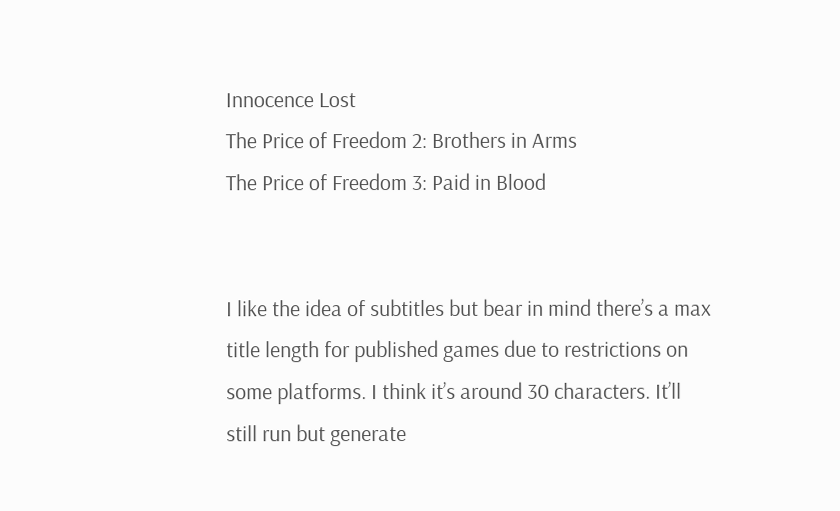Innocence Lost
The Price of Freedom 2: Brothers in Arms
The Price of Freedom 3: Paid in Blood


I like the idea of subtitles but bear in mind there’s a max title length for published games due to restrictions on some platforms. I think it’s around 30 characters. It’ll still run but generate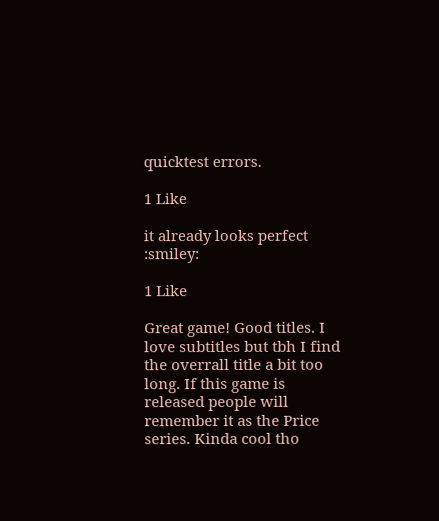quicktest errors.

1 Like

it already looks perfect :smiley:

1 Like

Great game! Good titles. I love subtitles but tbh I find the overrall title a bit too long. If this game is released people will remember it as the Price series. Kinda cool tho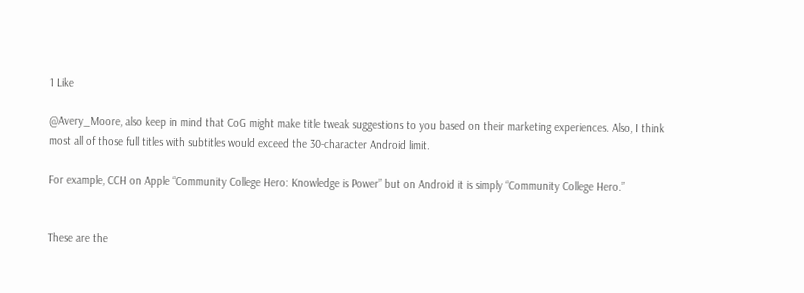1 Like

@Avery_Moore, also keep in mind that CoG might make title tweak suggestions to you based on their marketing experiences. Also, I think most all of those full titles with subtitles would exceed the 30-character Android limit.

For example, CCH on Apple “Community College Hero: Knowledge is Power” but on Android it is simply “Community College Hero.”


These are the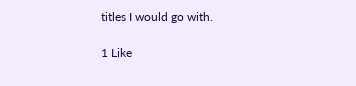titles I would go with.

1 Like